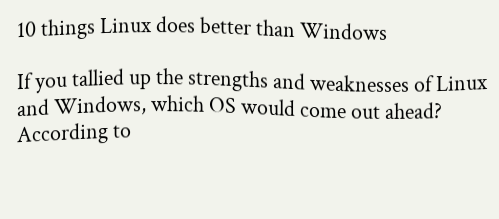10 things Linux does better than Windows

If you tallied up the strengths and weaknesses of Linux and Windows, which OS would come out ahead? According to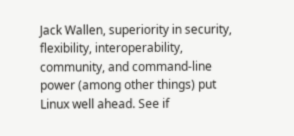Jack Wallen, superiority in security, flexibility, interoperability, community, and command-line power (among other things) put Linux well ahead. See if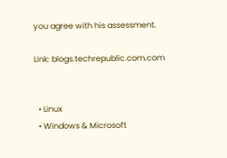you agree with his assessment.

Link: blogs.techrepublic.com.com


  • Linux
  • Windows & Microsoft